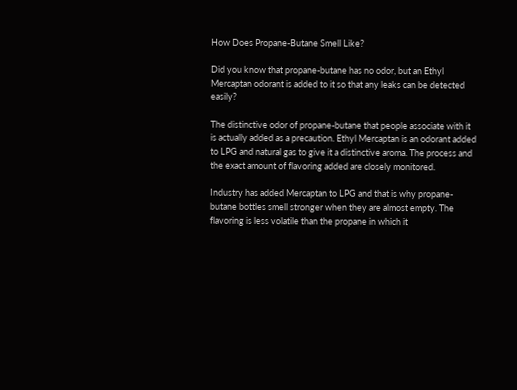How Does Propane-Butane Smell Like?

Did you know that propane-butane has no odor, but an Ethyl Mercaptan odorant is added to it so that any leaks can be detected easily?

The distinctive odor of propane-butane that people associate with it is actually added as a precaution. Ethyl Mercaptan is an odorant added to LPG and natural gas to give it a distinctive aroma. The process and the exact amount of flavoring added are closely monitored.

Industry has added Mercaptan to LPG and that is why propane-butane bottles smell stronger when they are almost empty. The flavoring is less volatile than the propane in which it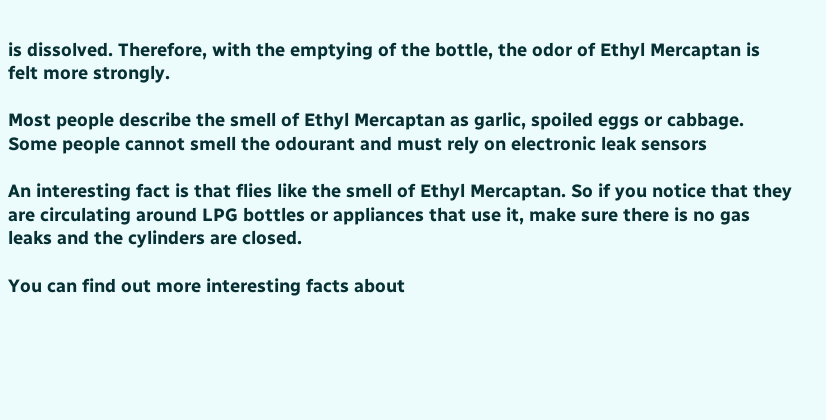is dissolved. Therefore, with the emptying of the bottle, the odor of Ethyl Mercaptan is felt more strongly.

Most people describe the smell of Ethyl Mercaptan as garlic, spoiled eggs or cabbage. Some people cannot smell the odourant and must rely on electronic leak sensors

An interesting fact is that flies like the smell of Ethyl Mercaptan. So if you notice that they are circulating around LPG bottles or appliances that use it, make sure there is no gas leaks and the cylinders are closed.

You can find out more interesting facts about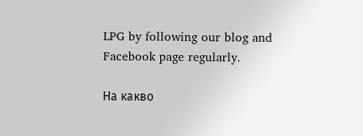LPG by following our blog and Facebook page regularly.

На какво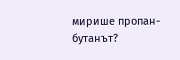мирише пропан-бутанът?